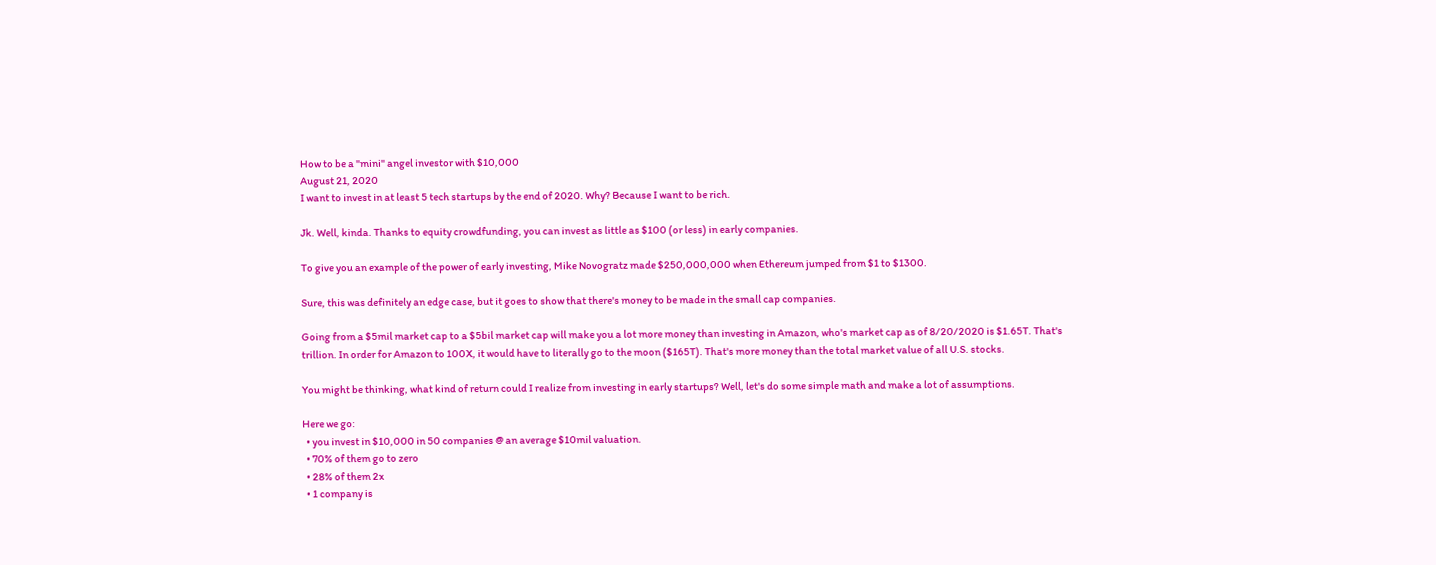How to be a "mini" angel investor with $10,000
August 21, 2020
I want to invest in at least 5 tech startups by the end of 2020. Why? Because I want to be rich.

Jk. Well, kinda. Thanks to equity crowdfunding, you can invest as little as $100 (or less) in early companies.

To give you an example of the power of early investing, Mike Novogratz made $250,000,000 when Ethereum jumped from $1 to $1300.

Sure, this was definitely an edge case, but it goes to show that there's money to be made in the small cap companies.

Going from a $5mil market cap to a $5bil market cap will make you a lot more money than investing in Amazon, who's market cap as of 8/20/2020 is $1.65T. That's trillion. In order for Amazon to 100X, it would have to literally go to the moon ($165T). That's more money than the total market value of all U.S. stocks.

You might be thinking, what kind of return could I realize from investing in early startups? Well, let's do some simple math and make a lot of assumptions.

Here we go:
  • you invest in $10,000 in 50 companies @ an average $10mil valuation.
  • 70% of them go to zero
  • 28% of them 2x
  • 1 company is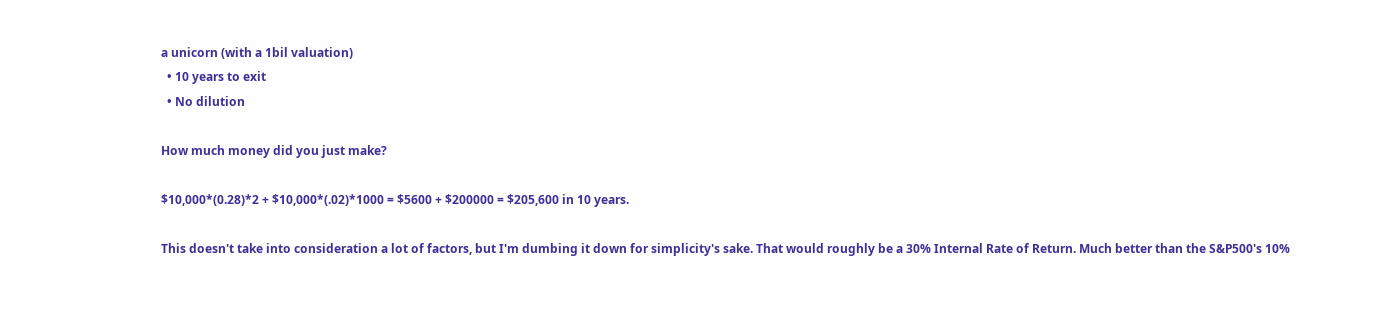a unicorn (with a 1bil valuation)
  • 10 years to exit
  • No dilution

How much money did you just make?

$10,000*(0.28)*2 + $10,000*(.02)*1000 = $5600 + $200000 = $205,600 in 10 years.

This doesn't take into consideration a lot of factors, but I'm dumbing it down for simplicity's sake. That would roughly be a 30% Internal Rate of Return. Much better than the S&P500's 10%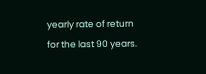yearly rate of return for the last 90 years.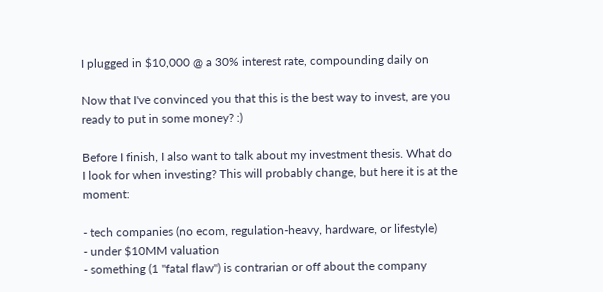I plugged in $10,000 @ a 30% interest rate, compounding daily on

Now that I've convinced you that this is the best way to invest, are you ready to put in some money? :)

Before I finish, I also want to talk about my investment thesis. What do I look for when investing? This will probably change, but here it is at the moment:

- tech companies (no ecom, regulation-heavy, hardware, or lifestyle)
- under $10MM valuation
- something (1 "fatal flaw") is contrarian or off about the company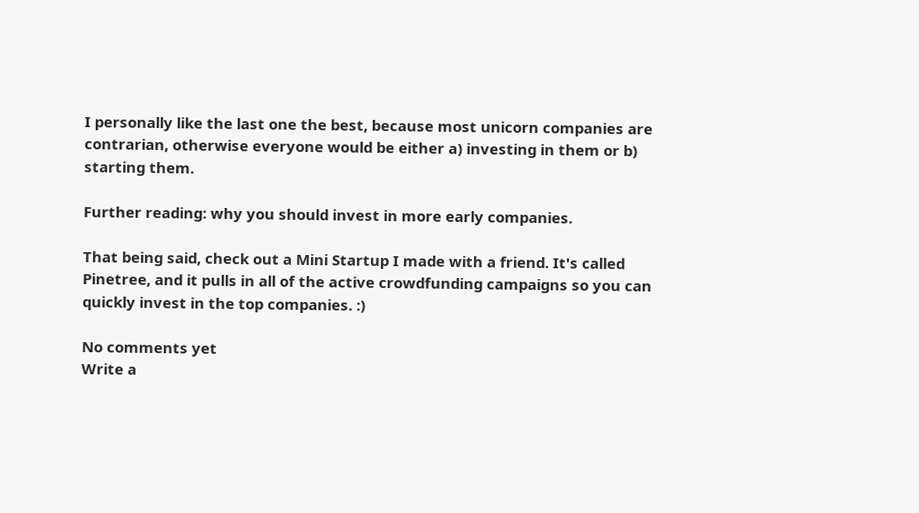I personally like the last one the best, because most unicorn companies are contrarian, otherwise everyone would be either a) investing in them or b) starting them.

Further reading: why you should invest in more early companies.

That being said, check out a Mini Startup I made with a friend. It's called Pinetree, and it pulls in all of the active crowdfunding campaigns so you can quickly invest in the top companies. :)

No comments yet
Write a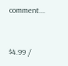comment...


$4.99 /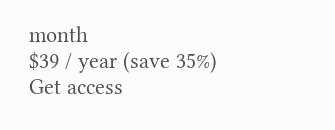month
$39 / year (save 35%)
Get access